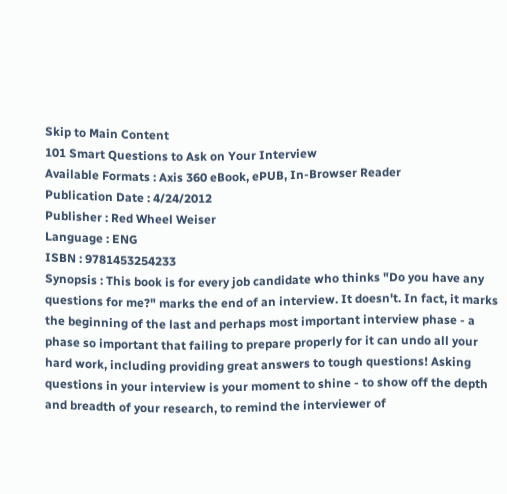Skip to Main Content
101 Smart Questions to Ask on Your Interview
Available Formats : Axis 360 eBook, ePUB, In-Browser Reader
Publication Date : 4/24/2012
Publisher : Red Wheel Weiser
Language : ENG
ISBN : 9781453254233
Synopsis : This book is for every job candidate who thinks "Do you have any questions for me?" marks the end of an interview. It doesn't. In fact, it marks the beginning of the last and perhaps most important interview phase - a phase so important that failing to prepare properly for it can undo all your hard work, including providing great answers to tough questions! Asking questions in your interview is your moment to shine - to show off the depth and breadth of your research, to remind the interviewer of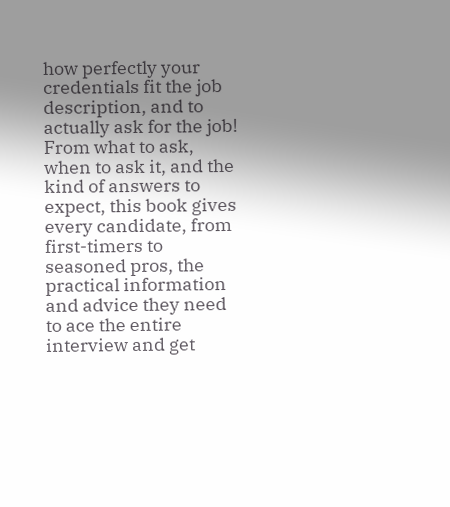how perfectly your credentials fit the job description, and to actually ask for the job! From what to ask, when to ask it, and the kind of answers to expect, this book gives every candidate, from first-timers to seasoned pros, the practical information and advice they need to ace the entire interview and get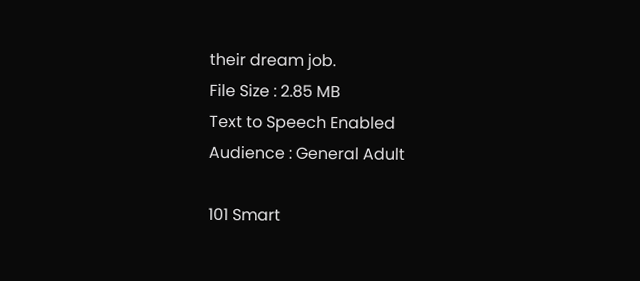their dream job.
File Size : 2.85 MB
Text to Speech Enabled
Audience : General Adult

101 Smart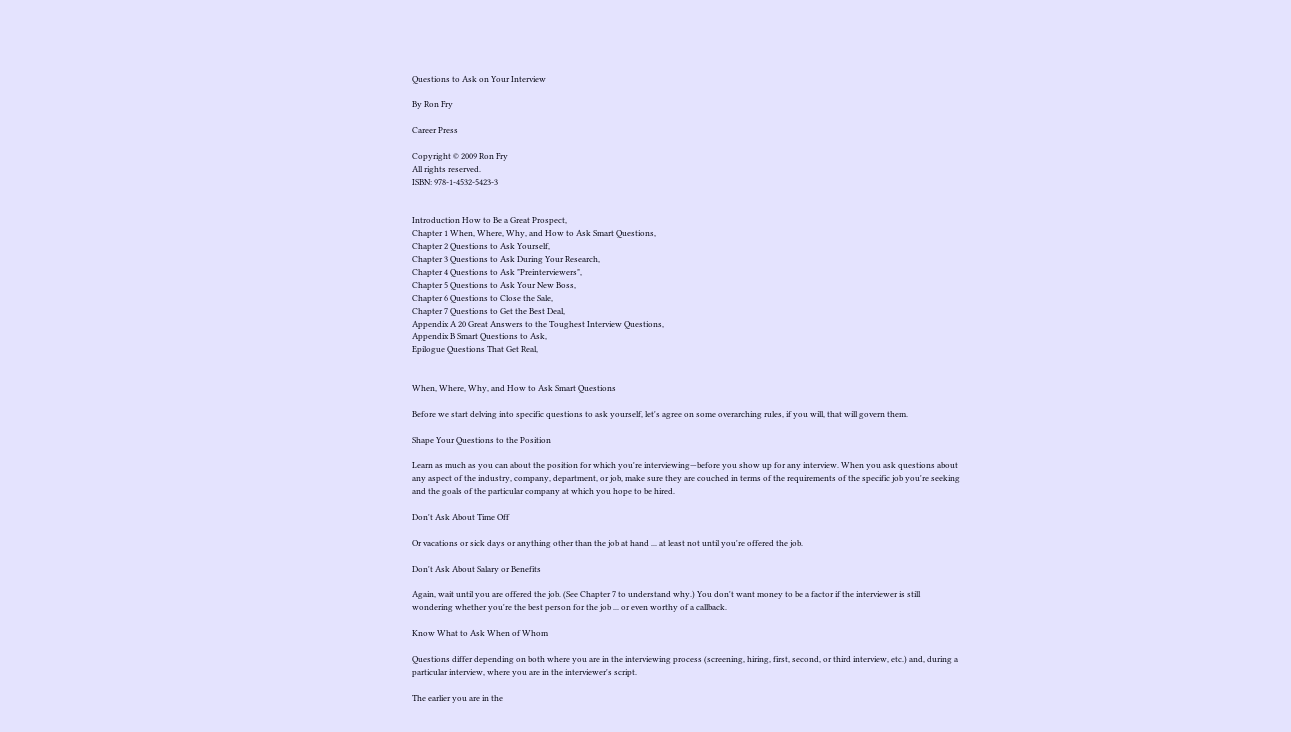Questions to Ask on Your Interview

By Ron Fry

Career Press

Copyright © 2009 Ron Fry
All rights reserved.
ISBN: 978-1-4532-5423-3


Introduction How to Be a Great Prospect,
Chapter 1 When, Where, Why, and How to Ask Smart Questions,
Chapter 2 Questions to Ask Yourself,
Chapter 3 Questions to Ask During Your Research,
Chapter 4 Questions to Ask "Preinterviewers",
Chapter 5 Questions to Ask Your New Boss,
Chapter 6 Questions to Close the Sale,
Chapter 7 Questions to Get the Best Deal,
Appendix A 20 Great Answers to the Toughest Interview Questions,
Appendix B Smart Questions to Ask,
Epilogue Questions That Get Real,


When, Where, Why, and How to Ask Smart Questions

Before we start delving into specific questions to ask yourself, let's agree on some overarching rules, if you will, that will govern them.

Shape Your Questions to the Position

Learn as much as you can about the position for which you're interviewing—before you show up for any interview. When you ask questions about any aspect of the industry, company, department, or job, make sure they are couched in terms of the requirements of the specific job you're seeking and the goals of the particular company at which you hope to be hired.

Don't Ask About Time Off

Or vacations or sick days or anything other than the job at hand ... at least not until you're offered the job.

Don't Ask About Salary or Benefits

Again, wait until you are offered the job. (See Chapter 7 to understand why.) You don't want money to be a factor if the interviewer is still wondering whether you're the best person for the job ... or even worthy of a callback.

Know What to Ask When of Whom

Questions differ depending on both where you are in the interviewing process (screening, hiring, first, second, or third interview, etc.) and, during a particular interview, where you are in the interviewer's script.

The earlier you are in the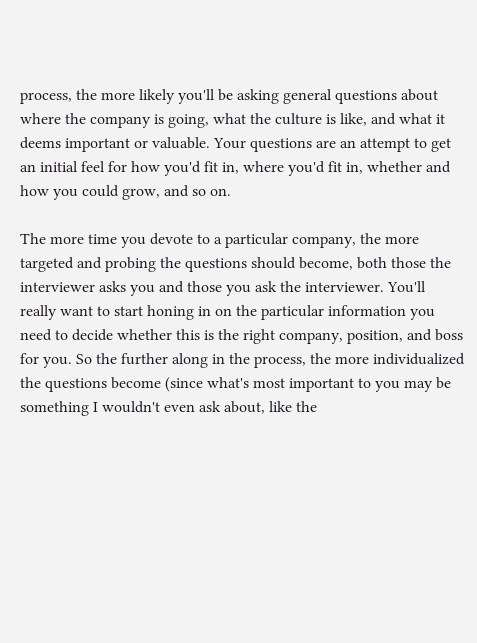process, the more likely you'll be asking general questions about where the company is going, what the culture is like, and what it deems important or valuable. Your questions are an attempt to get an initial feel for how you'd fit in, where you'd fit in, whether and how you could grow, and so on.

The more time you devote to a particular company, the more targeted and probing the questions should become, both those the interviewer asks you and those you ask the interviewer. You'll really want to start honing in on the particular information you need to decide whether this is the right company, position, and boss for you. So the further along in the process, the more individualized the questions become (since what's most important to you may be something I wouldn't even ask about, like the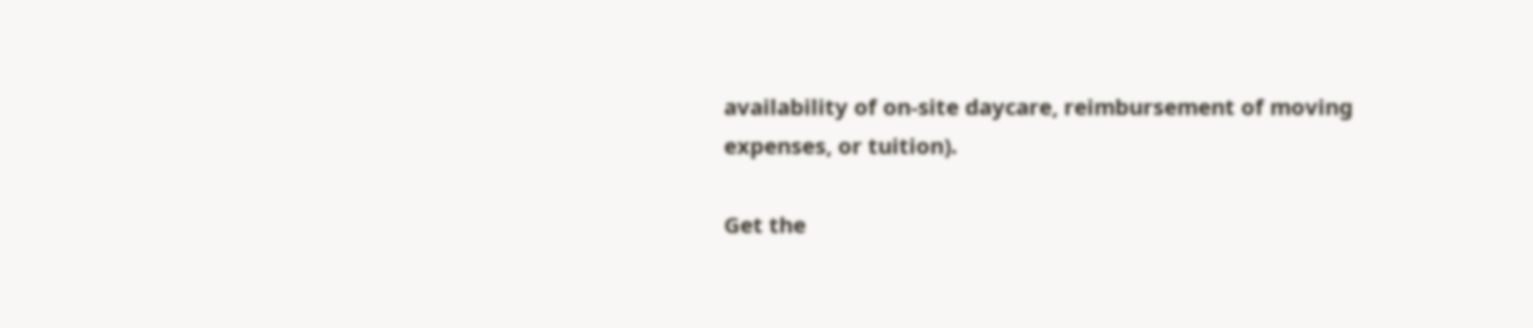availability of on-site daycare, reimbursement of moving expenses, or tuition).

Get the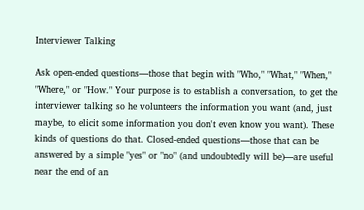Interviewer Talking

Ask open-ended questions—those that begin with "Who," "What," "When," "Where," or "How." Your purpose is to establish a conversation, to get the interviewer talking so he volunteers the information you want (and, just maybe, to elicit some information you don't even know you want). These kinds of questions do that. Closed-ended questions—those that can be answered by a simple "yes" or "no" (and undoubtedly will be)—are useful near the end of an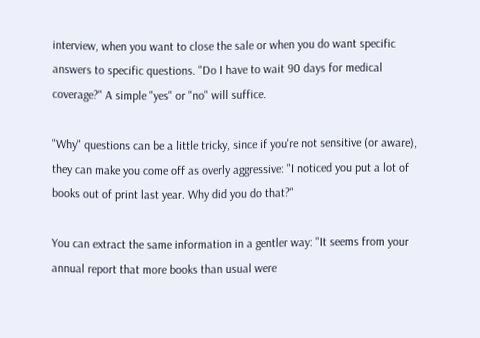interview, when you want to close the sale or when you do want specific answers to specific questions. "Do I have to wait 90 days for medical coverage?" A simple "yes" or "no" will suffice.

"Why" questions can be a little tricky, since if you're not sensitive (or aware), they can make you come off as overly aggressive: "I noticed you put a lot of books out of print last year. Why did you do that?"

You can extract the same information in a gentler way: "It seems from your annual report that more books than usual were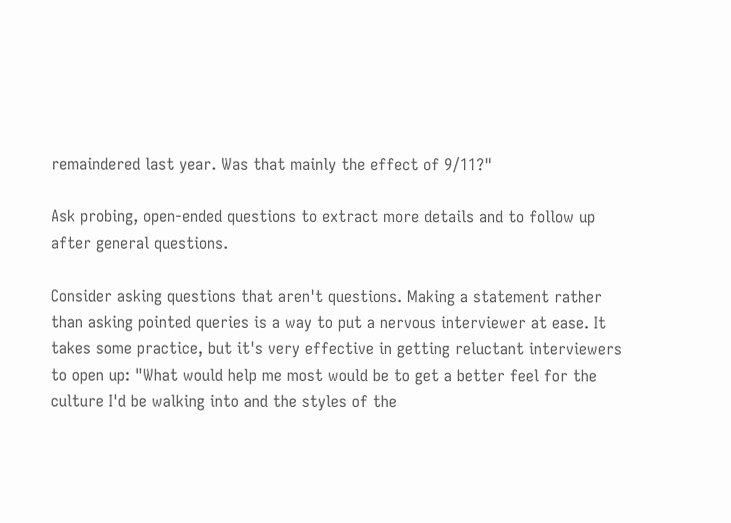remaindered last year. Was that mainly the effect of 9/11?"

Ask probing, open-ended questions to extract more details and to follow up after general questions.

Consider asking questions that aren't questions. Making a statement rather than asking pointed queries is a way to put a nervous interviewer at ease. It takes some practice, but it's very effective in getting reluctant interviewers to open up: "What would help me most would be to get a better feel for the culture I'd be walking into and the styles of the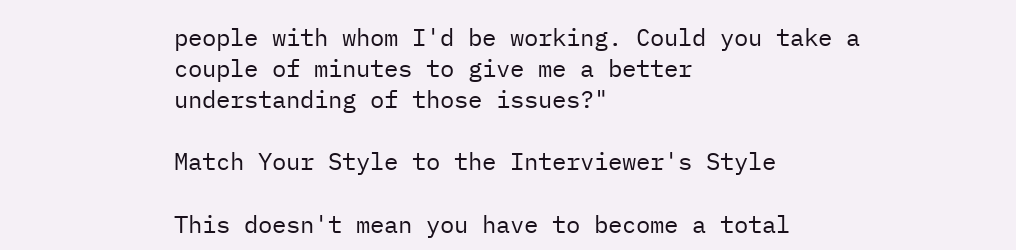people with whom I'd be working. Could you take a couple of minutes to give me a better understanding of those issues?"

Match Your Style to the Interviewer's Style

This doesn't mean you have to become a total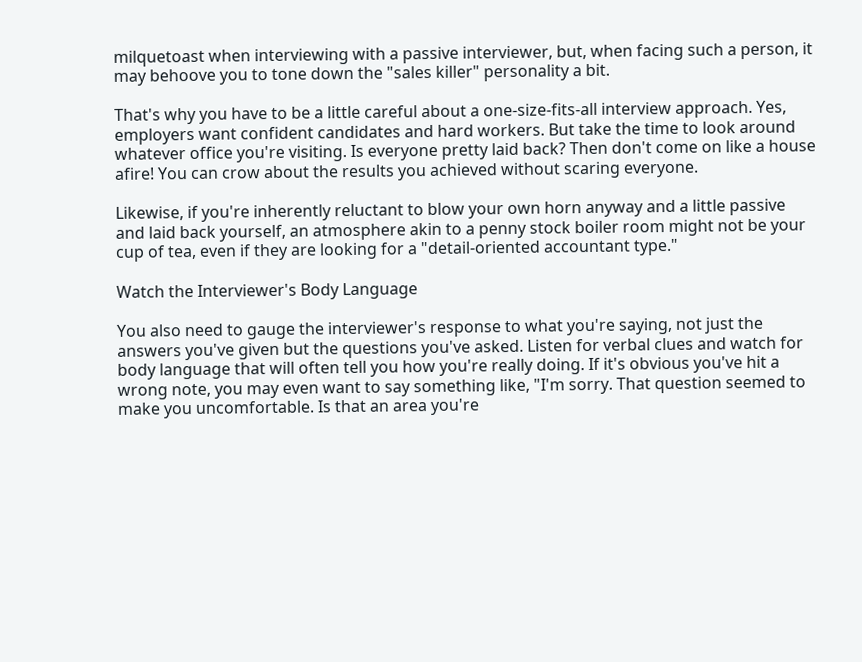milquetoast when interviewing with a passive interviewer, but, when facing such a person, it may behoove you to tone down the "sales killer" personality a bit.

That's why you have to be a little careful about a one-size-fits-all interview approach. Yes, employers want confident candidates and hard workers. But take the time to look around whatever office you're visiting. Is everyone pretty laid back? Then don't come on like a house afire! You can crow about the results you achieved without scaring everyone.

Likewise, if you're inherently reluctant to blow your own horn anyway and a little passive and laid back yourself, an atmosphere akin to a penny stock boiler room might not be your cup of tea, even if they are looking for a "detail-oriented accountant type."

Watch the Interviewer's Body Language

You also need to gauge the interviewer's response to what you're saying, not just the answers you've given but the questions you've asked. Listen for verbal clues and watch for body language that will often tell you how you're really doing. If it's obvious you've hit a wrong note, you may even want to say something like, "I'm sorry. That question seemed to make you uncomfortable. Is that an area you're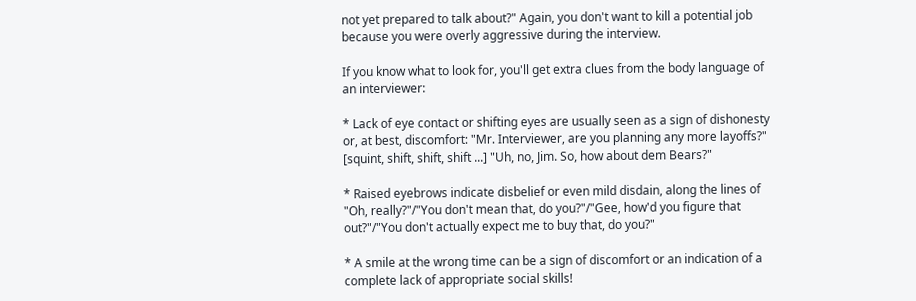not yet prepared to talk about?" Again, you don't want to kill a potential job because you were overly aggressive during the interview.

If you know what to look for, you'll get extra clues from the body language of an interviewer:

* Lack of eye contact or shifting eyes are usually seen as a sign of dishonesty or, at best, discomfort: "Mr. Interviewer, are you planning any more layoffs?" [squint, shift, shift, shift ...] "Uh, no, Jim. So, how about dem Bears?"

* Raised eyebrows indicate disbelief or even mild disdain, along the lines of "Oh, really?"/"You don't mean that, do you?"/"Gee, how'd you figure that out?"/"You don't actually expect me to buy that, do you?"

* A smile at the wrong time can be a sign of discomfort or an indication of a complete lack of appropriate social skills!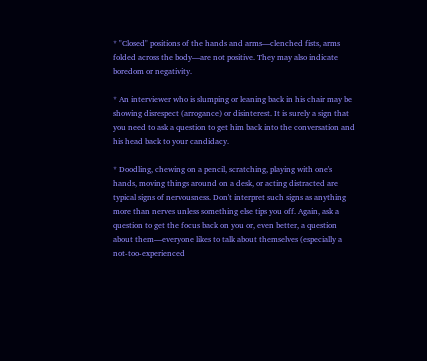* "Closed" positions of the hands and arms—clenched fists, arms folded across the body—are not positive. They may also indicate boredom or negativity.

* An interviewer who is slumping or leaning back in his chair may be showing disrespect (arrogance) or disinterest. It is surely a sign that you need to ask a question to get him back into the conversation and his head back to your candidacy.

* Doodling, chewing on a pencil, scratching, playing with one's hands, moving things around on a desk, or acting distracted are typical signs of nervousness. Don't interpret such signs as anything more than nerves unless something else tips you off. Again, ask a question to get the focus back on you or, even better, a question about them—everyone likes to talk about themselves (especially a not-too-experienced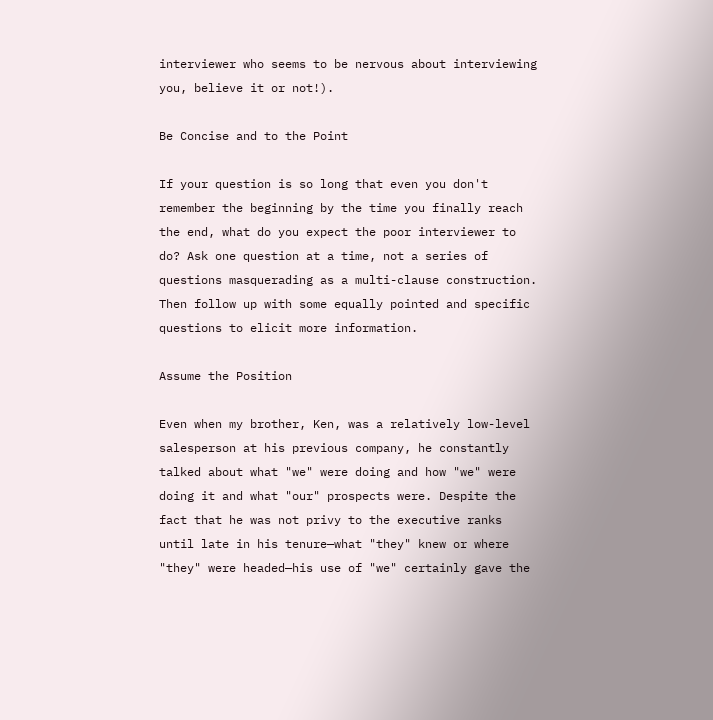interviewer who seems to be nervous about interviewing you, believe it or not!).

Be Concise and to the Point

If your question is so long that even you don't remember the beginning by the time you finally reach the end, what do you expect the poor interviewer to do? Ask one question at a time, not a series of questions masquerading as a multi-clause construction. Then follow up with some equally pointed and specific questions to elicit more information.

Assume the Position

Even when my brother, Ken, was a relatively low-level salesperson at his previous company, he constantly talked about what "we" were doing and how "we" were doing it and what "our" prospects were. Despite the fact that he was not privy to the executive ranks until late in his tenure—what "they" knew or where "they" were headed—his use of "we" certainly gave the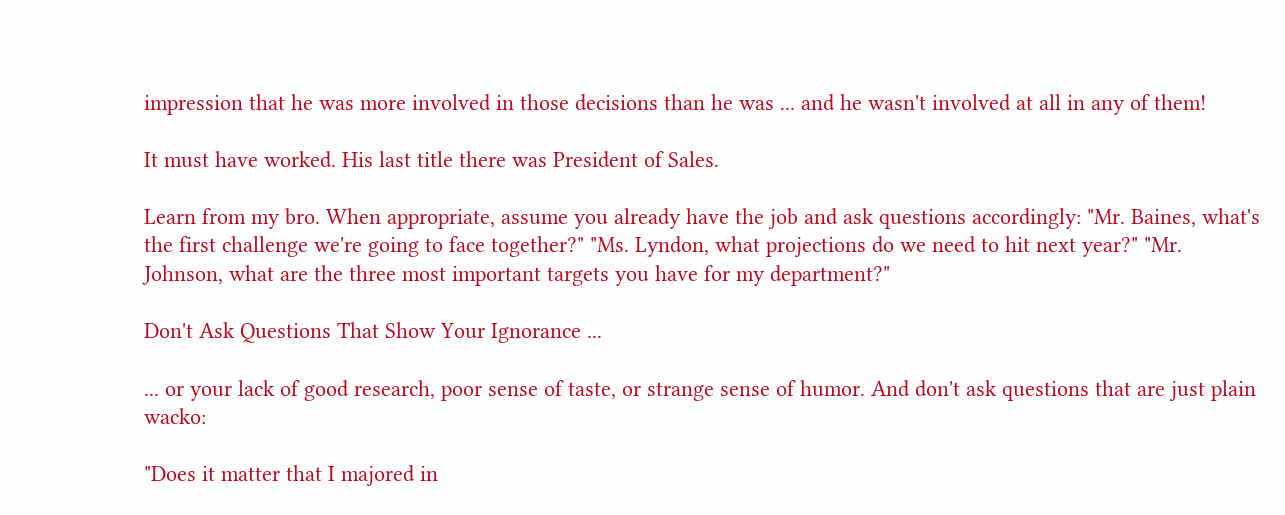impression that he was more involved in those decisions than he was ... and he wasn't involved at all in any of them!

It must have worked. His last title there was President of Sales.

Learn from my bro. When appropriate, assume you already have the job and ask questions accordingly: "Mr. Baines, what's the first challenge we're going to face together?" "Ms. Lyndon, what projections do we need to hit next year?" "Mr. Johnson, what are the three most important targets you have for my department?"

Don't Ask Questions That Show Your Ignorance ...

... or your lack of good research, poor sense of taste, or strange sense of humor. And don't ask questions that are just plain wacko:

"Does it matter that I majored in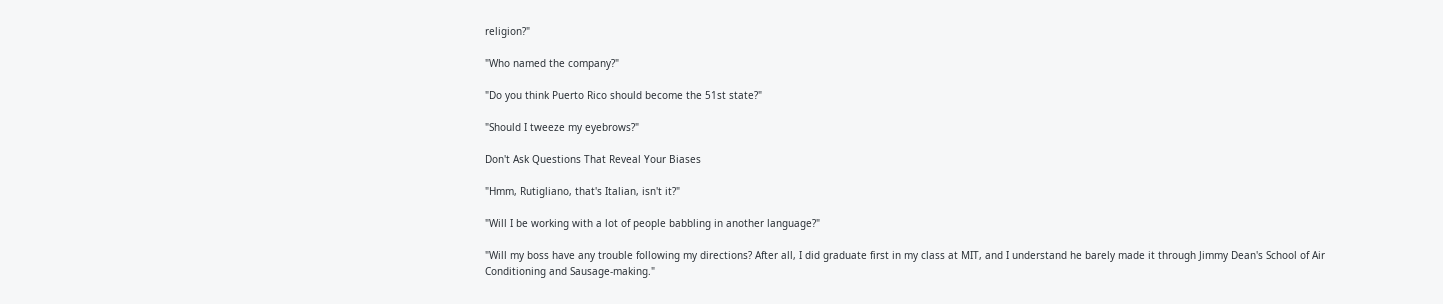religion?"

"Who named the company?"

"Do you think Puerto Rico should become the 51st state?"

"Should I tweeze my eyebrows?"

Don't Ask Questions That Reveal Your Biases

"Hmm, Rutigliano, that's Italian, isn't it?"

"Will I be working with a lot of people babbling in another language?"

"Will my boss have any trouble following my directions? After all, I did graduate first in my class at MIT, and I understand he barely made it through Jimmy Dean's School of Air Conditioning and Sausage-making."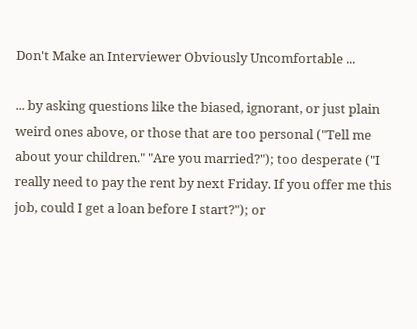Don't Make an Interviewer Obviously Uncomfortable ...

... by asking questions like the biased, ignorant, or just plain weird ones above, or those that are too personal ("Tell me about your children." "Are you married?"); too desperate ("I really need to pay the rent by next Friday. If you offer me this job, could I get a loan before I start?"); or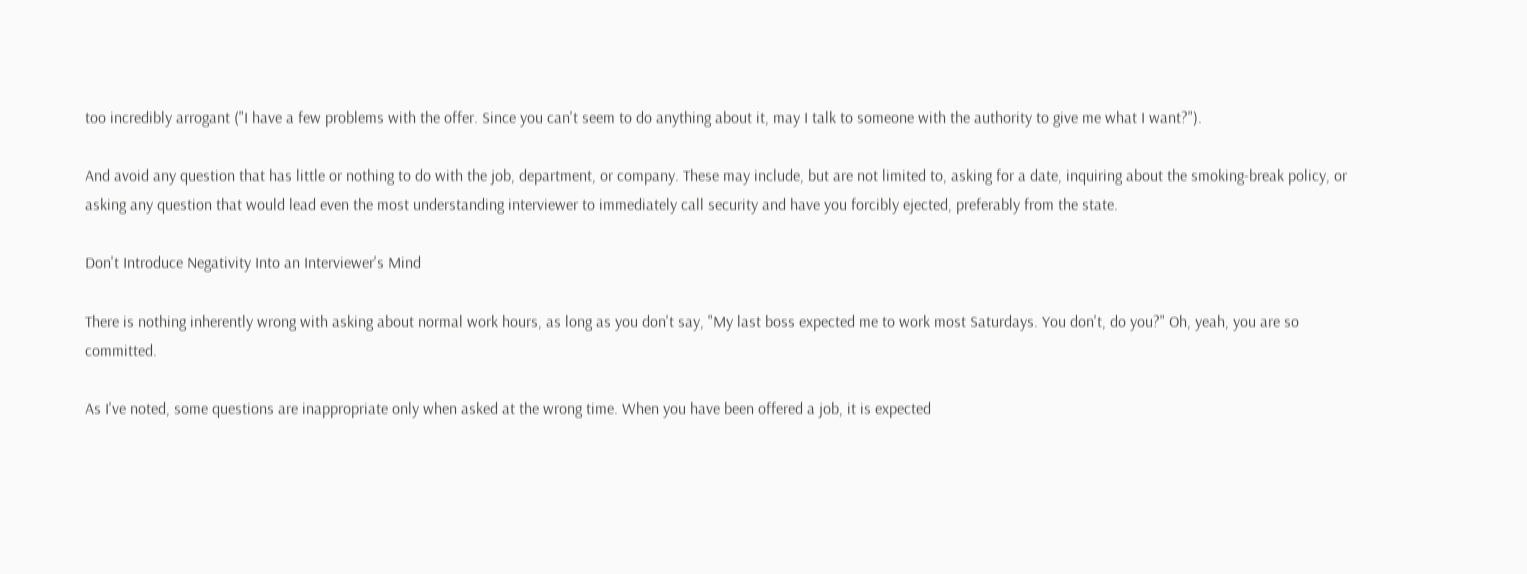too incredibly arrogant ("I have a few problems with the offer. Since you can't seem to do anything about it, may I talk to someone with the authority to give me what I want?").

And avoid any question that has little or nothing to do with the job, department, or company. These may include, but are not limited to, asking for a date, inquiring about the smoking-break policy, or asking any question that would lead even the most understanding interviewer to immediately call security and have you forcibly ejected, preferably from the state.

Don't Introduce Negativity Into an Interviewer's Mind

There is nothing inherently wrong with asking about normal work hours, as long as you don't say, "My last boss expected me to work most Saturdays. You don't, do you?" Oh, yeah, you are so committed.

As I've noted, some questions are inappropriate only when asked at the wrong time. When you have been offered a job, it is expected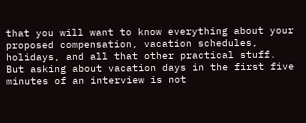that you will want to know everything about your proposed compensation, vacation schedules, holidays, and all that other practical stuff. But asking about vacation days in the first five minutes of an interview is not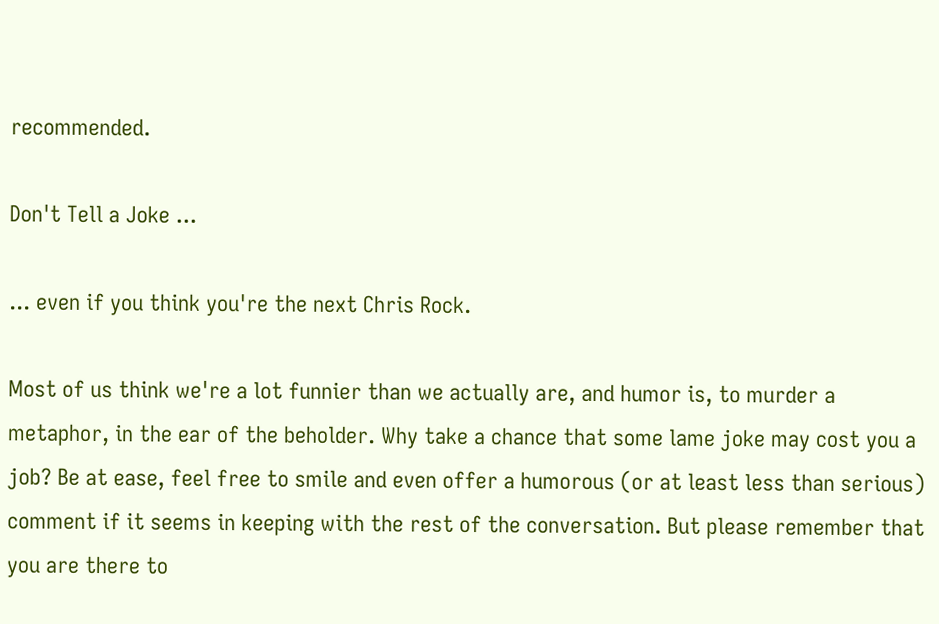recommended.

Don't Tell a Joke ...

... even if you think you're the next Chris Rock.

Most of us think we're a lot funnier than we actually are, and humor is, to murder a metaphor, in the ear of the beholder. Why take a chance that some lame joke may cost you a job? Be at ease, feel free to smile and even offer a humorous (or at least less than serious) comment if it seems in keeping with the rest of the conversation. But please remember that you are there to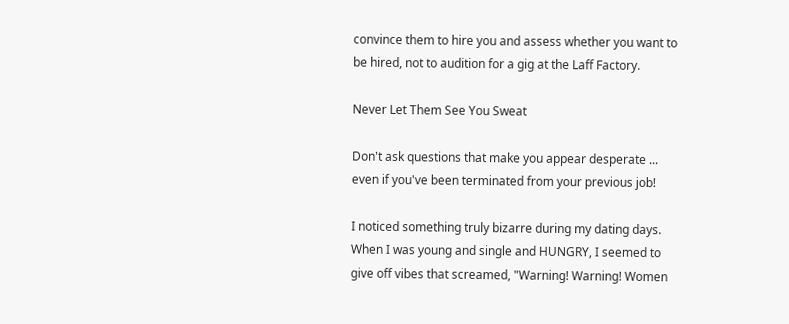convince them to hire you and assess whether you want to be hired, not to audition for a gig at the Laff Factory.

Never Let Them See You Sweat

Don't ask questions that make you appear desperate ... even if you've been terminated from your previous job!

I noticed something truly bizarre during my dating days. When I was young and single and HUNGRY, I seemed to give off vibes that screamed, "Warning! Warning! Women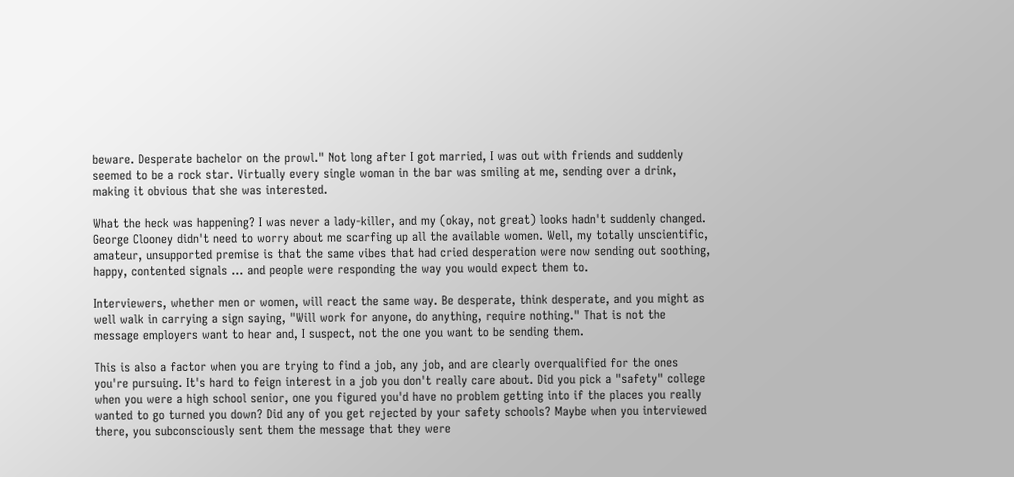beware. Desperate bachelor on the prowl." Not long after I got married, I was out with friends and suddenly seemed to be a rock star. Virtually every single woman in the bar was smiling at me, sending over a drink, making it obvious that she was interested.

What the heck was happening? I was never a lady-killer, and my (okay, not great) looks hadn't suddenly changed. George Clooney didn't need to worry about me scarfing up all the available women. Well, my totally unscientific, amateur, unsupported premise is that the same vibes that had cried desperation were now sending out soothing, happy, contented signals ... and people were responding the way you would expect them to.

Interviewers, whether men or women, will react the same way. Be desperate, think desperate, and you might as well walk in carrying a sign saying, "Will work for anyone, do anything, require nothing." That is not the message employers want to hear and, I suspect, not the one you want to be sending them.

This is also a factor when you are trying to find a job, any job, and are clearly overqualified for the ones you're pursuing. It's hard to feign interest in a job you don't really care about. Did you pick a "safety" college when you were a high school senior, one you figured you'd have no problem getting into if the places you really wanted to go turned you down? Did any of you get rejected by your safety schools? Maybe when you interviewed there, you subconsciously sent them the message that they were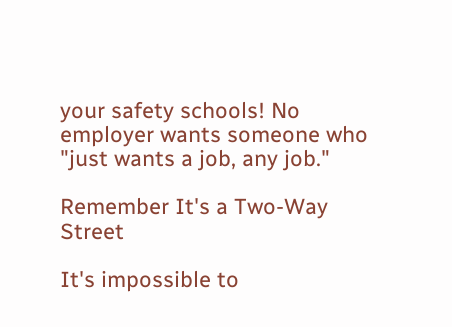your safety schools! No employer wants someone who "just wants a job, any job."

Remember It's a Two-Way Street

It's impossible to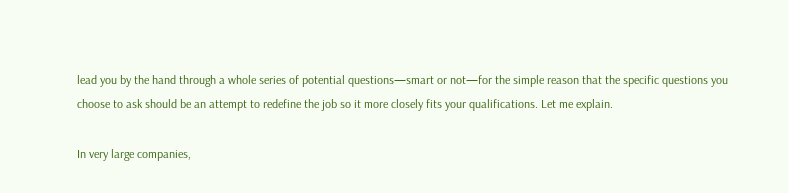lead you by the hand through a whole series of potential questions—smart or not—for the simple reason that the specific questions you choose to ask should be an attempt to redefine the job so it more closely fits your qualifications. Let me explain.

In very large companies,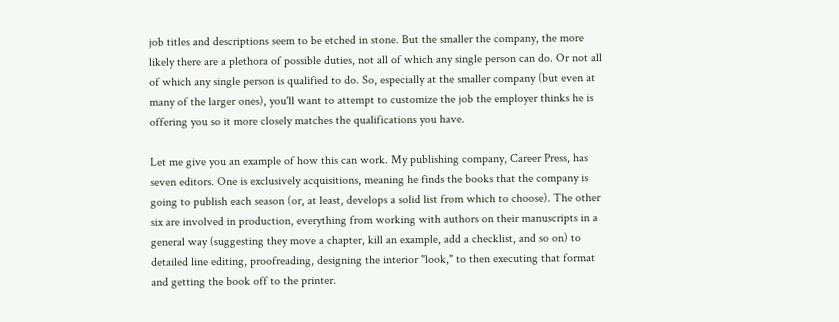job titles and descriptions seem to be etched in stone. But the smaller the company, the more likely there are a plethora of possible duties, not all of which any single person can do. Or not all of which any single person is qualified to do. So, especially at the smaller company (but even at many of the larger ones), you'll want to attempt to customize the job the employer thinks he is offering you so it more closely matches the qualifications you have.

Let me give you an example of how this can work. My publishing company, Career Press, has seven editors. One is exclusively acquisitions, meaning he finds the books that the company is going to publish each season (or, at least, develops a solid list from which to choose). The other six are involved in production, everything from working with authors on their manuscripts in a general way (suggesting they move a chapter, kill an example, add a checklist, and so on) to detailed line editing, proofreading, designing the interior "look," to then executing that format and getting the book off to the printer.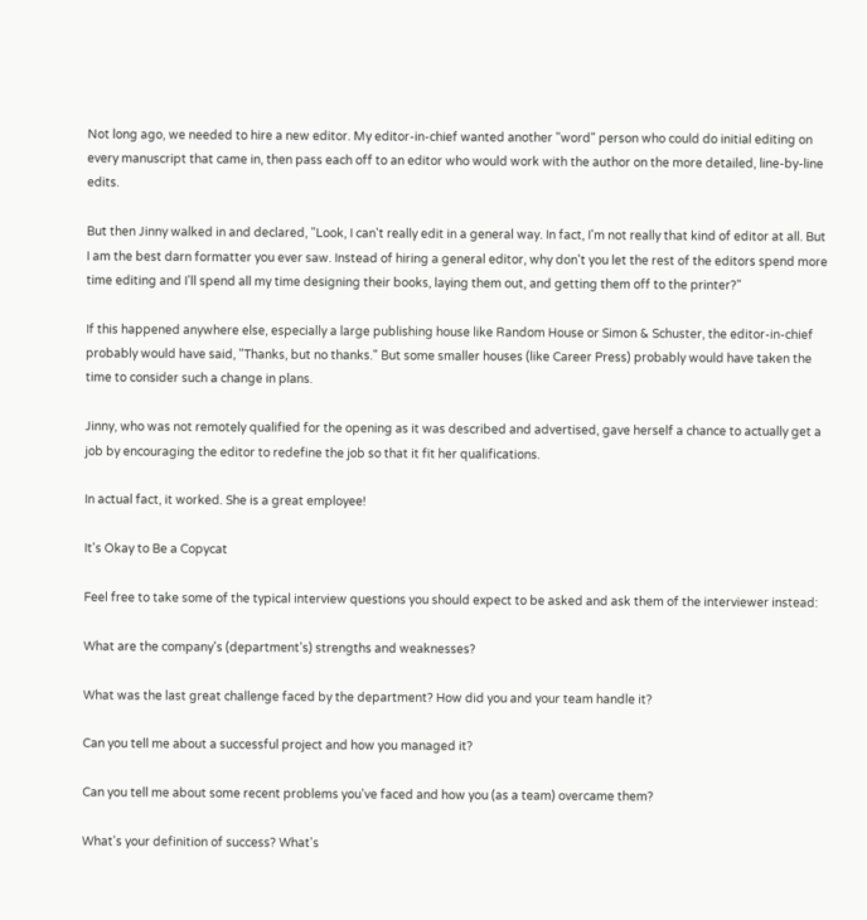Not long ago, we needed to hire a new editor. My editor-in-chief wanted another "word" person who could do initial editing on every manuscript that came in, then pass each off to an editor who would work with the author on the more detailed, line-by-line edits.

But then Jinny walked in and declared, "Look, I can't really edit in a general way. In fact, I'm not really that kind of editor at all. But I am the best darn formatter you ever saw. Instead of hiring a general editor, why don't you let the rest of the editors spend more time editing and I'll spend all my time designing their books, laying them out, and getting them off to the printer?"

If this happened anywhere else, especially a large publishing house like Random House or Simon & Schuster, the editor-in-chief probably would have said, "Thanks, but no thanks." But some smaller houses (like Career Press) probably would have taken the time to consider such a change in plans.

Jinny, who was not remotely qualified for the opening as it was described and advertised, gave herself a chance to actually get a job by encouraging the editor to redefine the job so that it fit her qualifications.

In actual fact, it worked. She is a great employee!

It's Okay to Be a Copycat

Feel free to take some of the typical interview questions you should expect to be asked and ask them of the interviewer instead:

What are the company's (department's) strengths and weaknesses?

What was the last great challenge faced by the department? How did you and your team handle it?

Can you tell me about a successful project and how you managed it?

Can you tell me about some recent problems you've faced and how you (as a team) overcame them?

What's your definition of success? What's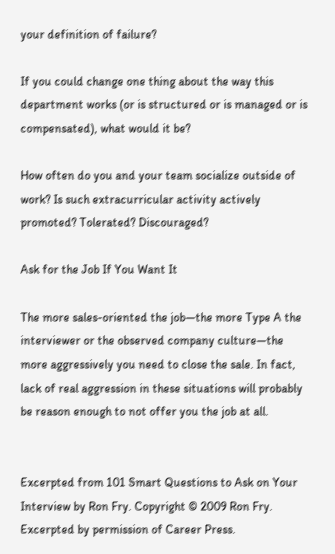your definition of failure?

If you could change one thing about the way this department works (or is structured or is managed or is compensated), what would it be?

How often do you and your team socialize outside of work? Is such extracurricular activity actively promoted? Tolerated? Discouraged?

Ask for the Job If You Want It

The more sales-oriented the job—the more Type A the interviewer or the observed company culture—the more aggressively you need to close the sale. In fact, lack of real aggression in these situations will probably be reason enough to not offer you the job at all.


Excerpted from 101 Smart Questions to Ask on Your Interview by Ron Fry. Copyright © 2009 Ron Fry. Excerpted by permission of Career Press.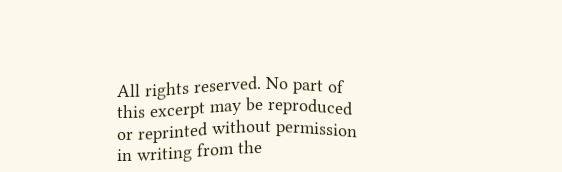All rights reserved. No part of this excerpt may be reproduced or reprinted without permission in writing from the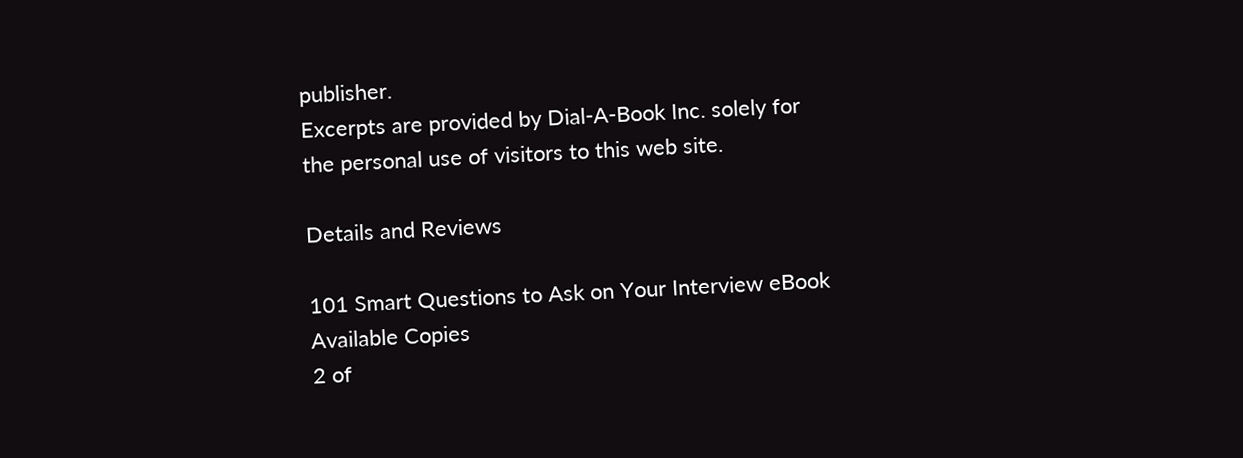publisher.
Excerpts are provided by Dial-A-Book Inc. solely for the personal use of visitors to this web site.

Details and Reviews

101 Smart Questions to Ask on Your Interview eBook
Available Copies
2 of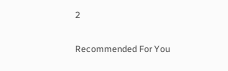2

Recommended For You